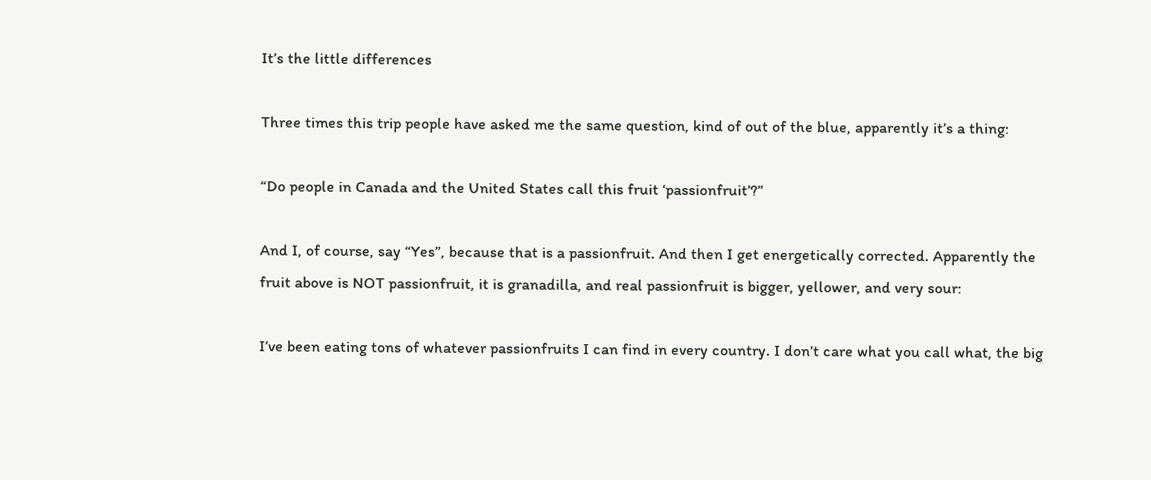It’s the little differences

Three times this trip people have asked me the same question, kind of out of the blue, apparently it’s a thing:

“Do people in Canada and the United States call this fruit ‘passionfruit’?”

And I, of course, say “Yes”, because that is a passionfruit. And then I get energetically corrected. Apparently the fruit above is NOT passionfruit, it is granadilla, and real passionfruit is bigger, yellower, and very sour:

I’ve been eating tons of whatever passionfruits I can find in every country. I don’t care what you call what, the big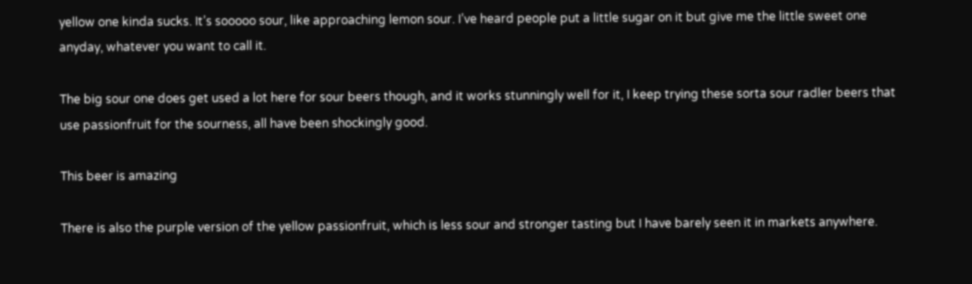yellow one kinda sucks. It’s sooooo sour, like approaching lemon sour. I’ve heard people put a little sugar on it but give me the little sweet one anyday, whatever you want to call it.

The big sour one does get used a lot here for sour beers though, and it works stunningly well for it, I keep trying these sorta sour radler beers that use passionfruit for the sourness, all have been shockingly good.

This beer is amazing

There is also the purple version of the yellow passionfruit, which is less sour and stronger tasting but I have barely seen it in markets anywhere.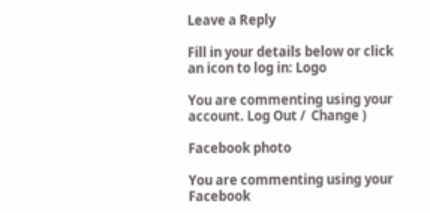Leave a Reply

Fill in your details below or click an icon to log in: Logo

You are commenting using your account. Log Out /  Change )

Facebook photo

You are commenting using your Facebook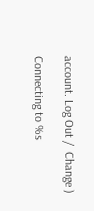account. Log Out /  Change )

Connecting to %s